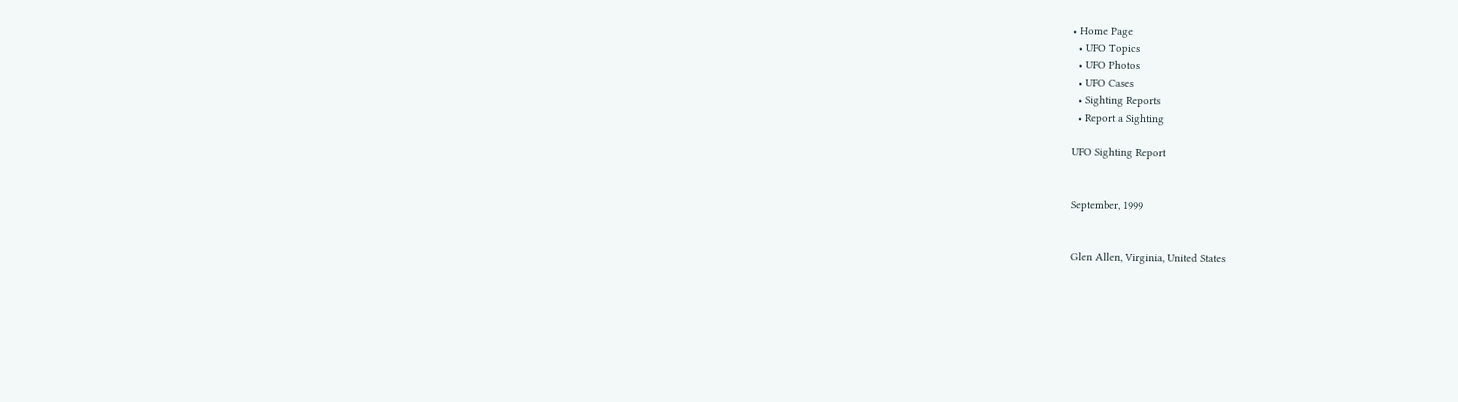• Home Page
  • UFO Topics
  • UFO Photos
  • UFO Cases
  • Sighting Reports
  • Report a Sighting

UFO Sighting Report


September, 1999


Glen Allen, Virginia, United States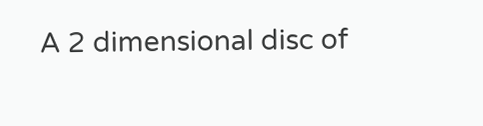A 2 dimensional disc of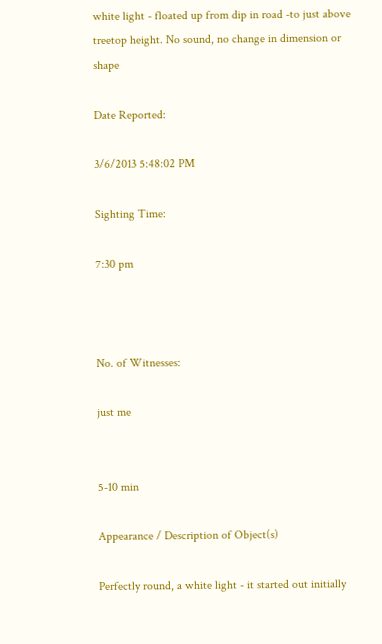white light - floated up from dip in road -to just above treetop height. No sound, no change in dimension or shape

Date Reported:

3/6/2013 5:48:02 PM

Sighting Time:

7:30 pm



No. of Witnesses:

just me


5-10 min

Appearance / Description of Object(s)

Perfectly round, a white light - it started out initially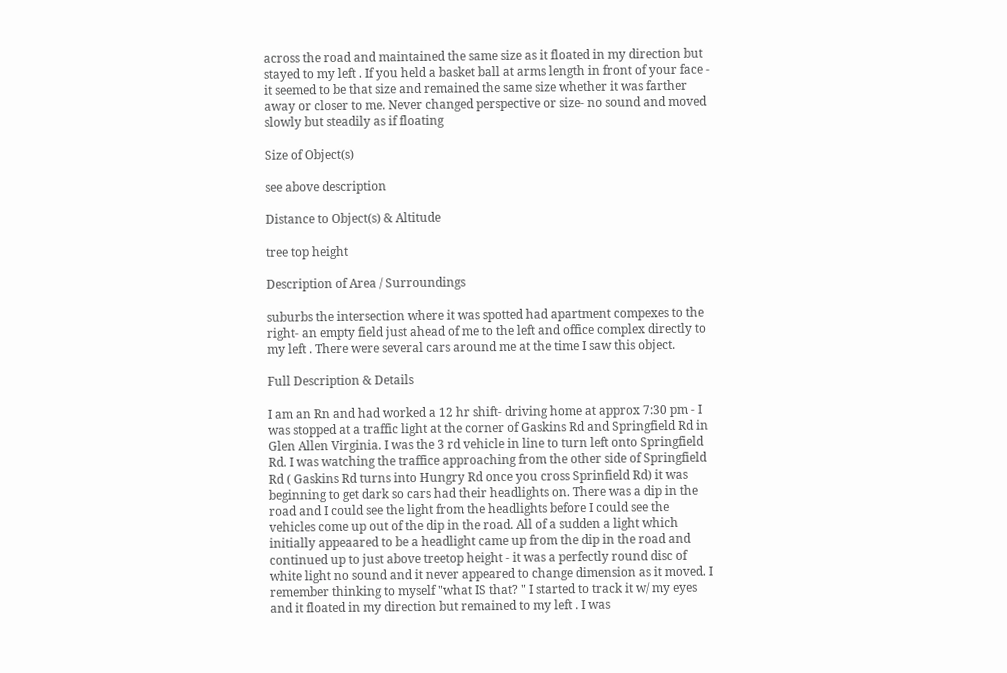across the road and maintained the same size as it floated in my direction but stayed to my left . If you held a basket ball at arms length in front of your face - it seemed to be that size and remained the same size whether it was farther away or closer to me. Never changed perspective or size- no sound and moved slowly but steadily as if floating

Size of Object(s)

see above description

Distance to Object(s) & Altitude

tree top height

Description of Area / Surroundings

suburbs the intersection where it was spotted had apartment compexes to the right- an empty field just ahead of me to the left and office complex directly to my left . There were several cars around me at the time I saw this object.

Full Description & Details

I am an Rn and had worked a 12 hr shift- driving home at approx 7:30 pm - I was stopped at a traffic light at the corner of Gaskins Rd and Springfield Rd in Glen Allen Virginia. I was the 3 rd vehicle in line to turn left onto Springfield Rd. I was watching the traffice approaching from the other side of Springfield Rd ( Gaskins Rd turns into Hungry Rd once you cross Sprinfield Rd) it was beginning to get dark so cars had their headlights on. There was a dip in the road and I could see the light from the headlights before I could see the vehicles come up out of the dip in the road. All of a sudden a light which initially appeaared to be a headlight came up from the dip in the road and continued up to just above treetop height - it was a perfectly round disc of white light no sound and it never appeared to change dimension as it moved. I remember thinking to myself "what IS that? " I started to track it w/ my eyes and it floated in my direction but remained to my left . I was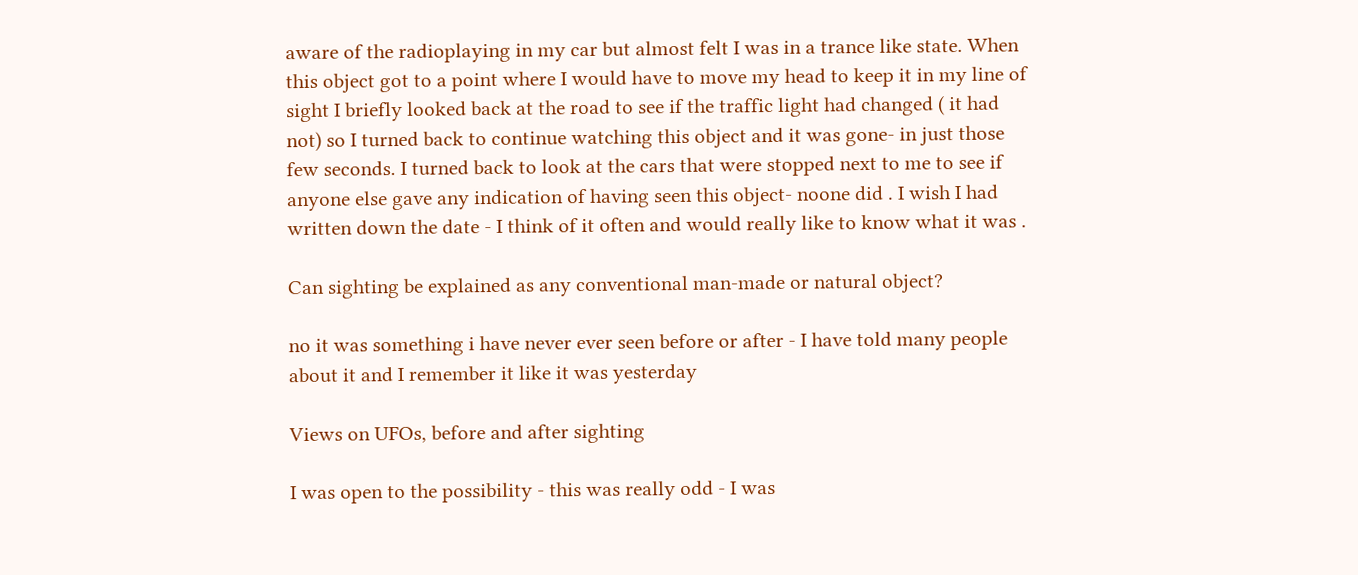aware of the radioplaying in my car but almost felt I was in a trance like state. When this object got to a point where I would have to move my head to keep it in my line of sight I briefly looked back at the road to see if the traffic light had changed ( it had not) so I turned back to continue watching this object and it was gone- in just those few seconds. I turned back to look at the cars that were stopped next to me to see if anyone else gave any indication of having seen this object- noone did . I wish I had written down the date - I think of it often and would really like to know what it was .

Can sighting be explained as any conventional man-made or natural object?

no it was something i have never ever seen before or after - I have told many people about it and I remember it like it was yesterday

Views on UFOs, before and after sighting

I was open to the possibility - this was really odd - I was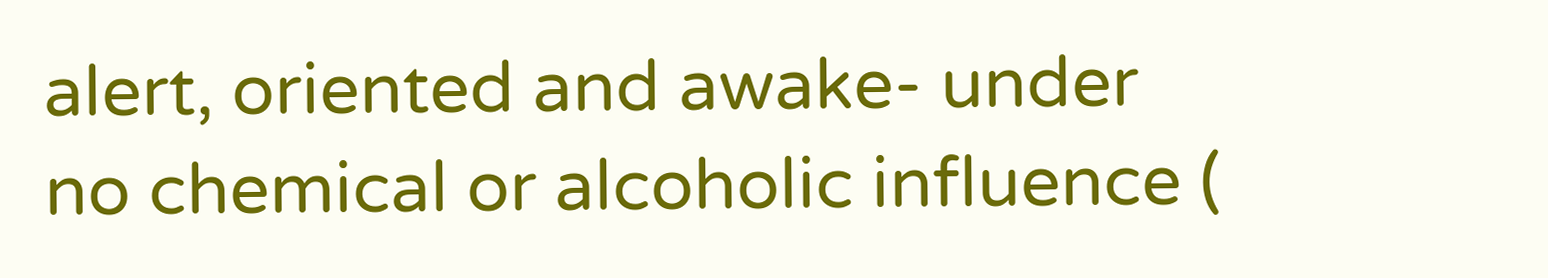alert, oriented and awake- under no chemical or alcoholic influence (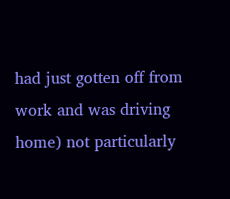had just gotten off from work and was driving home) not particularly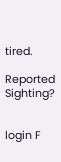tired.

Reported Sighting?


login F